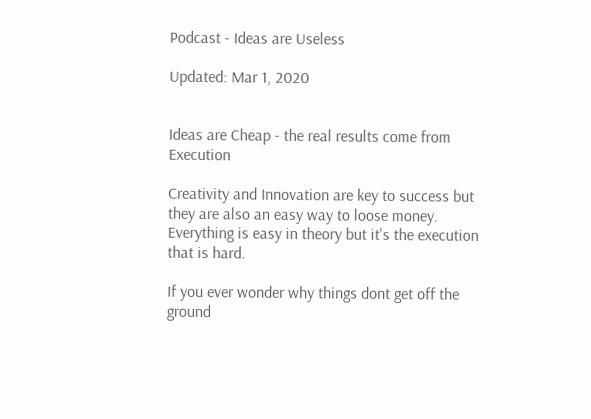Podcast - Ideas are Useless

Updated: Mar 1, 2020


Ideas are Cheap - the real results come from Execution

Creativity and Innovation are key to success but they are also an easy way to loose money. Everything is easy in theory but it's the execution that is hard.

If you ever wonder why things dont get off the ground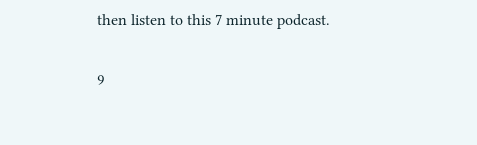then listen to this 7 minute podcast.

9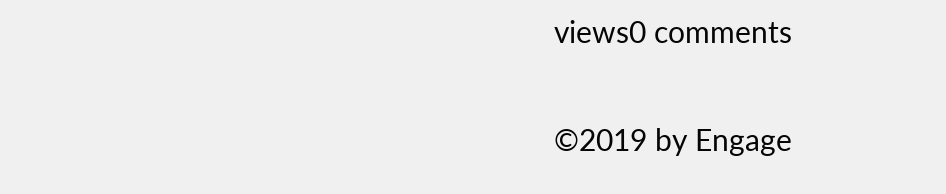views0 comments

©2019 by Engage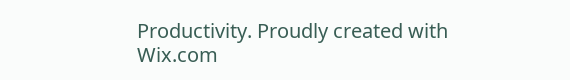Productivity. Proudly created with Wix.com